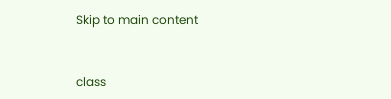Skip to main content


class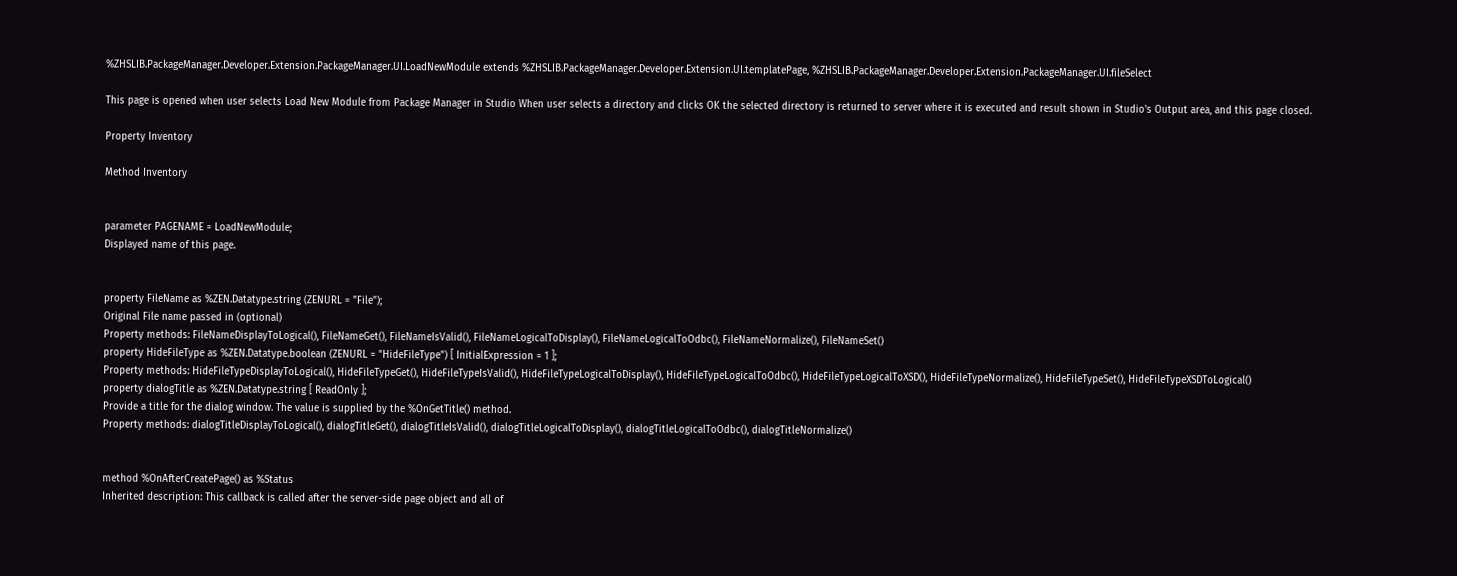%ZHSLIB.PackageManager.Developer.Extension.PackageManager.UI.LoadNewModule extends %ZHSLIB.PackageManager.Developer.Extension.UI.templatePage, %ZHSLIB.PackageManager.Developer.Extension.PackageManager.UI.fileSelect

This page is opened when user selects Load New Module from Package Manager in Studio When user selects a directory and clicks OK the selected directory is returned to server where it is executed and result shown in Studio's Output area, and this page closed.

Property Inventory

Method Inventory


parameter PAGENAME = LoadNewModule;
Displayed name of this page.


property FileName as %ZEN.Datatype.string (ZENURL = "File");
Original File name passed in (optional)
Property methods: FileNameDisplayToLogical(), FileNameGet(), FileNameIsValid(), FileNameLogicalToDisplay(), FileNameLogicalToOdbc(), FileNameNormalize(), FileNameSet()
property HideFileType as %ZEN.Datatype.boolean (ZENURL = "HideFileType") [ InitialExpression = 1 ];
Property methods: HideFileTypeDisplayToLogical(), HideFileTypeGet(), HideFileTypeIsValid(), HideFileTypeLogicalToDisplay(), HideFileTypeLogicalToOdbc(), HideFileTypeLogicalToXSD(), HideFileTypeNormalize(), HideFileTypeSet(), HideFileTypeXSDToLogical()
property dialogTitle as %ZEN.Datatype.string [ ReadOnly ];
Provide a title for the dialog window. The value is supplied by the %OnGetTitle() method.
Property methods: dialogTitleDisplayToLogical(), dialogTitleGet(), dialogTitleIsValid(), dialogTitleLogicalToDisplay(), dialogTitleLogicalToOdbc(), dialogTitleNormalize()


method %OnAfterCreatePage() as %Status
Inherited description: This callback is called after the server-side page object and all of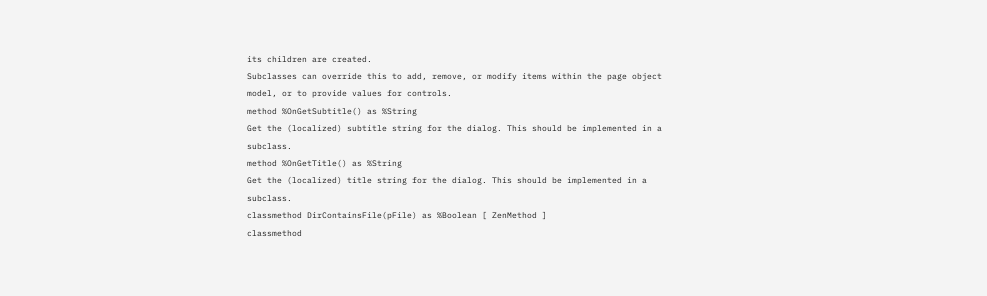its children are created.
Subclasses can override this to add, remove, or modify items within the page object model, or to provide values for controls.
method %OnGetSubtitle() as %String
Get the (localized) subtitle string for the dialog. This should be implemented in a subclass.
method %OnGetTitle() as %String
Get the (localized) title string for the dialog. This should be implemented in a subclass.
classmethod DirContainsFile(pFile) as %Boolean [ ZenMethod ]
classmethod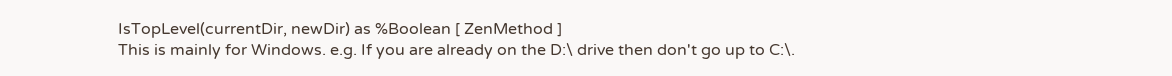IsTopLevel(currentDir, newDir) as %Boolean [ ZenMethod ]
This is mainly for Windows. e.g. If you are already on the D:\ drive then don't go up to C:\.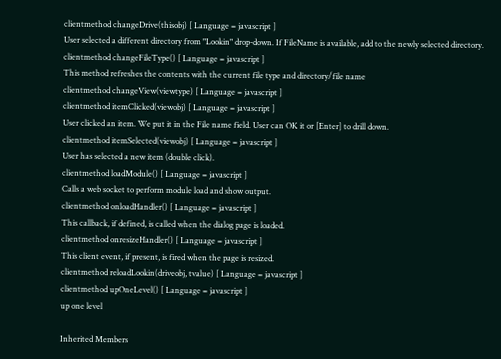clientmethod changeDrive(thisobj) [ Language = javascript ]
User selected a different directory from "Lookin" drop-down. If FileName is available, add to the newly selected directory.
clientmethod changeFileType() [ Language = javascript ]
This method refreshes the contents with the current file type and directory/file name
clientmethod changeView(viewtype) [ Language = javascript ]
clientmethod itemClicked(viewobj) [ Language = javascript ]
User clicked an item. We put it in the File name field. User can OK it or [Enter] to drill down.
clientmethod itemSelected(viewobj) [ Language = javascript ]
User has selected a new item (double click).
clientmethod loadModule() [ Language = javascript ]
Calls a web socket to perform module load and show output.
clientmethod onloadHandler() [ Language = javascript ]
This callback, if defined, is called when the dialog page is loaded.
clientmethod onresizeHandler() [ Language = javascript ]
This client event, if present, is fired when the page is resized.
clientmethod reloadLookin(driveobj, tvalue) [ Language = javascript ]
clientmethod upOneLevel() [ Language = javascript ]
up one level

Inherited Members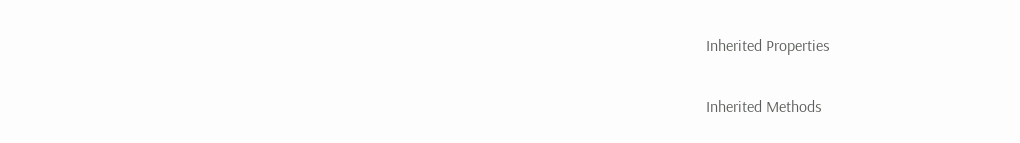Inherited Properties

Inherited Methods